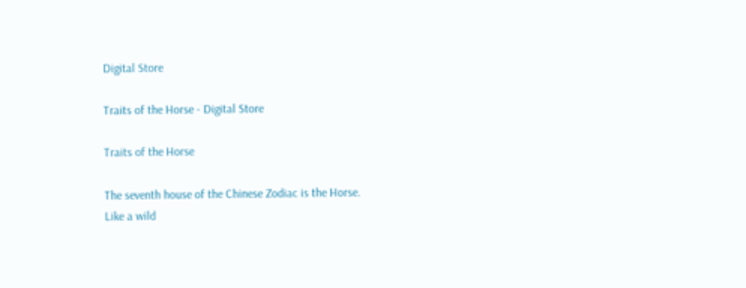Digital Store

Traits of the Horse - Digital Store

Traits of the Horse

The seventh house of the Chinese Zodiac is the Horse.
Like a wild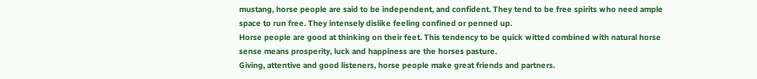mustang, horse people are said to be independent, and confident. They tend to be free spirits who need ample space to run free. They intensely dislike feeling confined or penned up.
Horse people are good at thinking on their feet. This tendency to be quick witted combined with natural horse sense means prosperity, luck and happiness are the horses pasture.
Giving, attentive and good listeners, horse people make great friends and partners.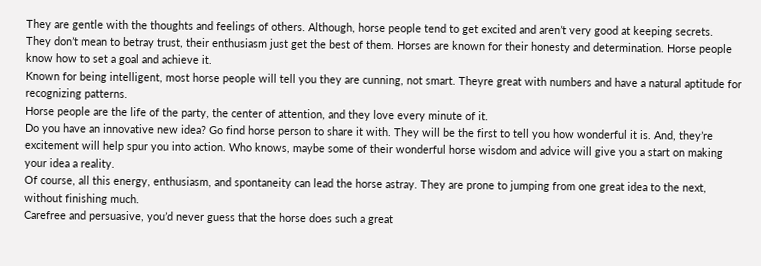They are gentle with the thoughts and feelings of others. Although, horse people tend to get excited and aren’t very good at keeping secrets.
They don’t mean to betray trust, their enthusiasm just get the best of them. Horses are known for their honesty and determination. Horse people know how to set a goal and achieve it.
Known for being intelligent, most horse people will tell you they are cunning, not smart. Theyre great with numbers and have a natural aptitude for recognizing patterns.
Horse people are the life of the party, the center of attention, and they love every minute of it.
Do you have an innovative new idea? Go find horse person to share it with. They will be the first to tell you how wonderful it is. And, they’re excitement will help spur you into action. Who knows, maybe some of their wonderful horse wisdom and advice will give you a start on making your idea a reality.
Of course, all this energy, enthusiasm, and spontaneity can lead the horse astray. They are prone to jumping from one great idea to the next, without finishing much.
Carefree and persuasive, you’d never guess that the horse does such a great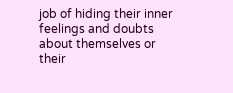job of hiding their inner feelings and doubts about themselves or their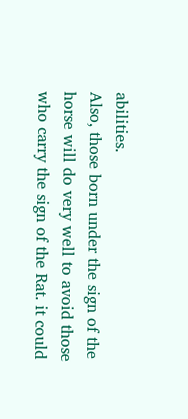abilities.
Also, those born under the sign of the horse will do very well to avoid those who carry the sign of the Rat. it could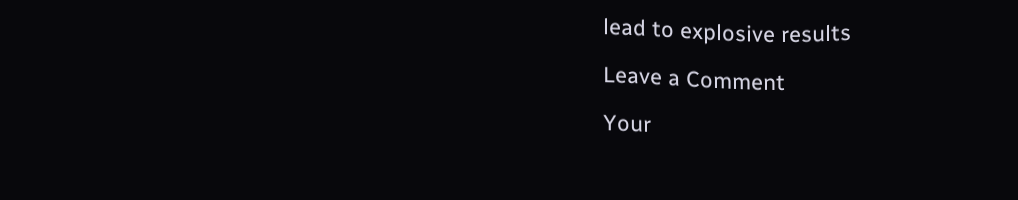lead to explosive results

Leave a Comment

Your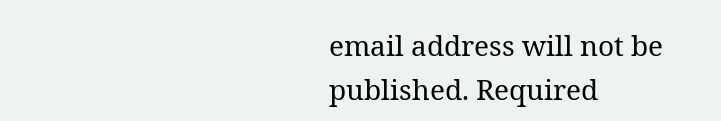email address will not be published. Required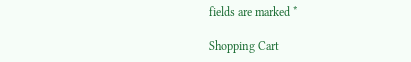fields are marked *

Shopping Cart